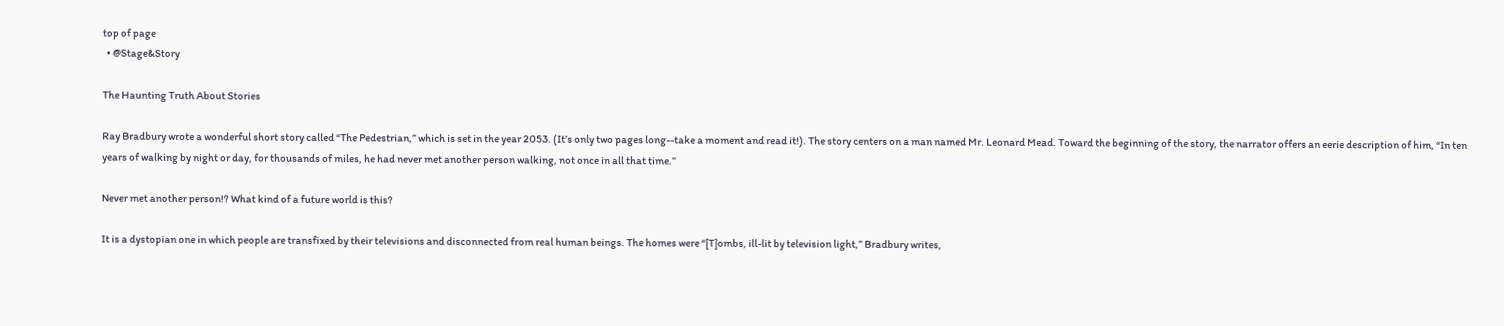top of page
  • @Stage&Story

The Haunting Truth About Stories

Ray Bradbury wrote a wonderful short story called “The Pedestrian,” which is set in the year 2053. (It’s only two pages long--take a moment and read it!). The story centers on a man named Mr. Leonard Mead. Toward the beginning of the story, the narrator offers an eerie description of him, “In ten years of walking by night or day, for thousands of miles, he had never met another person walking, not once in all that time.”

Never met another person!? What kind of a future world is this?

It is a dystopian one in which people are transfixed by their televisions and disconnected from real human beings. The homes were “[T]ombs, ill-lit by television light,” Bradbury writes,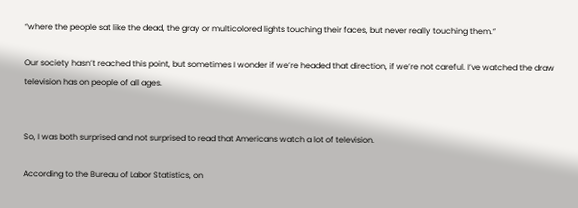“where the people sat like the dead, the gray or multicolored lights touching their faces, but never really touching them.”

Our society hasn’t reached this point, but sometimes I wonder if we’re headed that direction, if we’re not careful. I’ve watched the draw television has on people of all ages.


So, I was both surprised and not surprised to read that Americans watch a lot of television.

According to the Bureau of Labor Statistics, on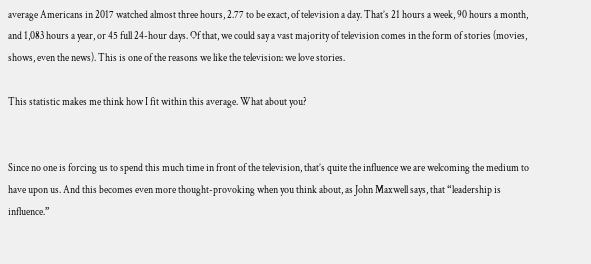average Americans in 2017 watched almost three hours, 2.77 to be exact, of television a day. That’s 21 hours a week, 90 hours a month, and 1,083 hours a year, or 45 full 24-hour days. Of that, we could say a vast majority of television comes in the form of stories (movies, shows, even the news). This is one of the reasons we like the television: we love stories.

This statistic makes me think how I fit within this average. What about you?


Since no one is forcing us to spend this much time in front of the television, that’s quite the influence we are welcoming the medium to have upon us. And this becomes even more thought-provoking when you think about, as John Maxwell says, that “leadership is influence.”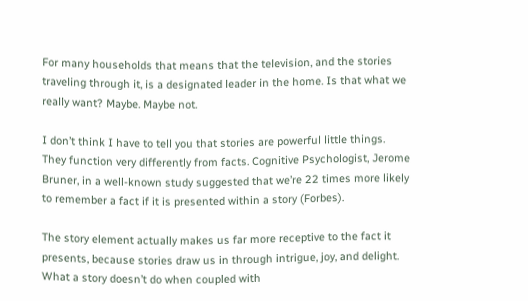For many households that means that the television, and the stories traveling through it, is a designated leader in the home. Is that what we really want? Maybe. Maybe not.

I don’t think I have to tell you that stories are powerful little things. They function very differently from facts. Cognitive Psychologist, Jerome Bruner, in a well-known study suggested that we’re 22 times more likely to remember a fact if it is presented within a story (Forbes).

The story element actually makes us far more receptive to the fact it presents, because stories draw us in through intrigue, joy, and delight. What a story doesn’t do when coupled with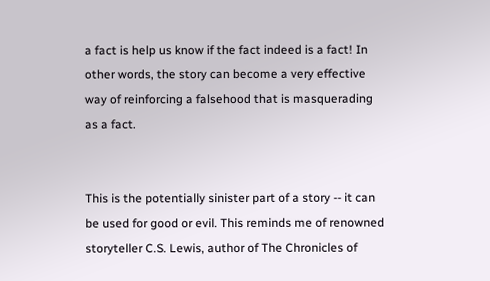a fact is help us know if the fact indeed is a fact! In other words, the story can become a very effective way of reinforcing a falsehood that is masquerading as a fact.


This is the potentially sinister part of a story -- it can be used for good or evil. This reminds me of renowned storyteller C.S. Lewis, author of The Chronicles of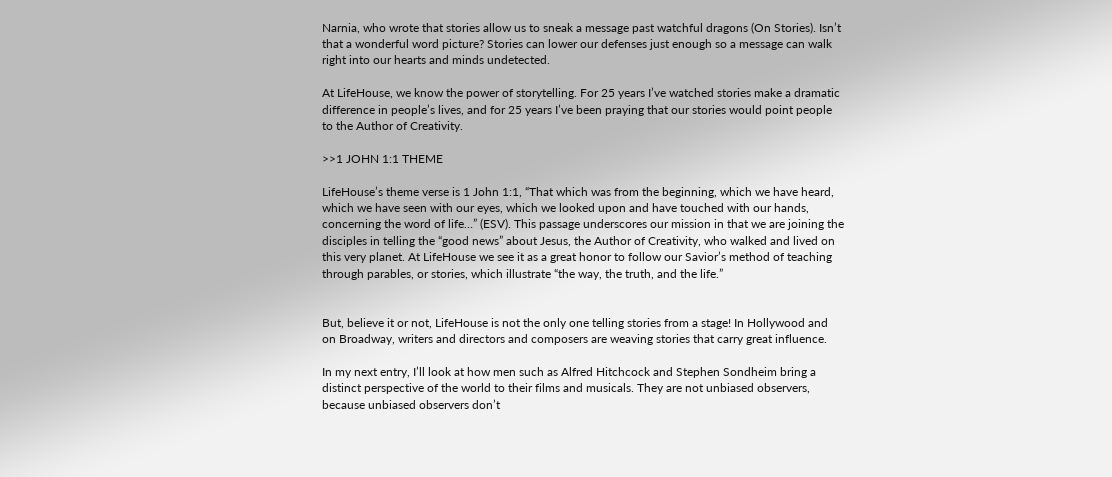Narnia, who wrote that stories allow us to sneak a message past watchful dragons (On Stories). Isn’t that a wonderful word picture? Stories can lower our defenses just enough so a message can walk right into our hearts and minds undetected.

At LifeHouse, we know the power of storytelling. For 25 years I’ve watched stories make a dramatic difference in people’s lives, and for 25 years I’ve been praying that our stories would point people to the Author of Creativity.

>>1 JOHN 1:1 THEME

LifeHouse’s theme verse is 1 John 1:1, “That which was from the beginning, which we have heard, which we have seen with our eyes, which we looked upon and have touched with our hands, concerning the word of life…” (ESV). This passage underscores our mission in that we are joining the disciples in telling the “good news” about Jesus, the Author of Creativity, who walked and lived on this very planet. At LifeHouse we see it as a great honor to follow our Savior’s method of teaching through parables, or stories, which illustrate “the way, the truth, and the life.”


But, believe it or not, LifeHouse is not the only one telling stories from a stage! In Hollywood and on Broadway, writers and directors and composers are weaving stories that carry great influence.

In my next entry, I’ll look at how men such as Alfred Hitchcock and Stephen Sondheim bring a distinct perspective of the world to their films and musicals. They are not unbiased observers, because unbiased observers don’t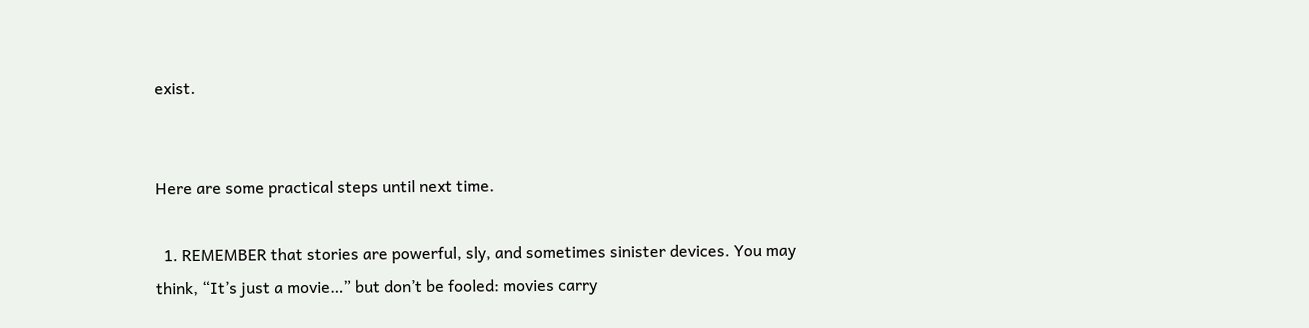exist.


Here are some practical steps until next time.

  1. REMEMBER that stories are powerful, sly, and sometimes sinister devices. You may think, “It’s just a movie…” but don’t be fooled: movies carry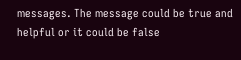messages. The message could be true and helpful or it could be false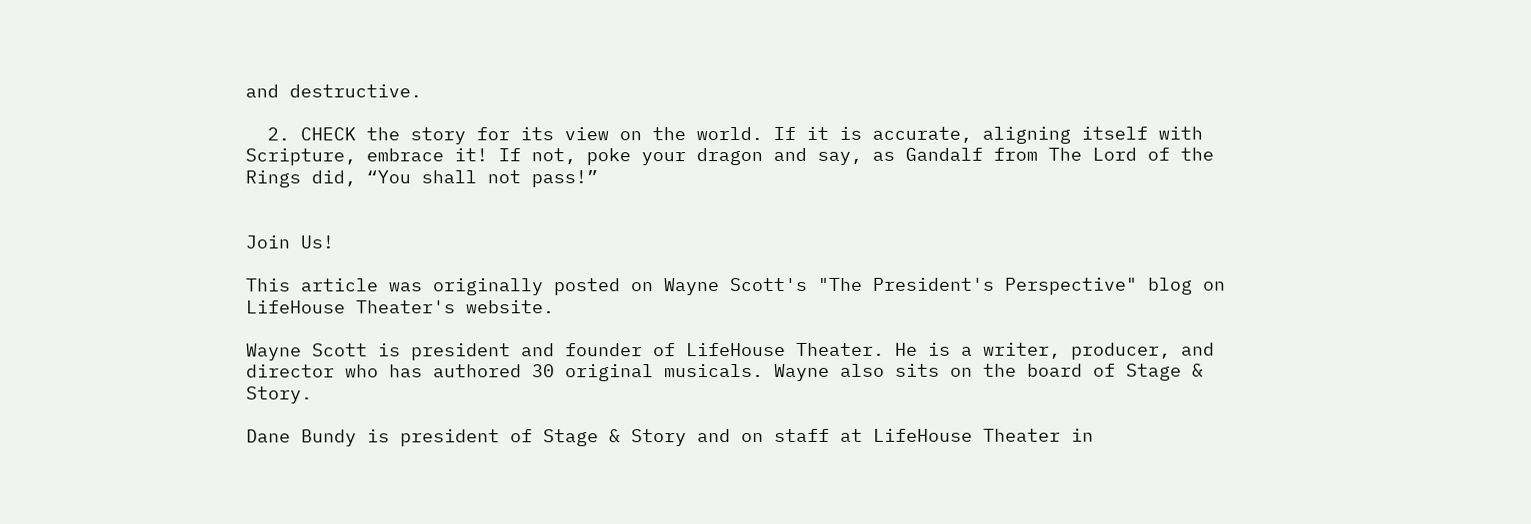and destructive.

  2. CHECK the story for its view on the world. If it is accurate, aligning itself with Scripture, embrace it! If not, poke your dragon and say, as Gandalf from The Lord of the Rings did, “You shall not pass!”


Join Us!

This article was originally posted on Wayne Scott's "The President's Perspective" blog on LifeHouse Theater's website.

Wayne Scott is president and founder of LifeHouse Theater. He is a writer, producer, and director who has authored 30 original musicals. Wayne also sits on the board of Stage & Story.

Dane Bundy is president of Stage & Story and on staff at LifeHouse Theater in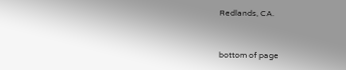Redlands, CA.


bottom of page